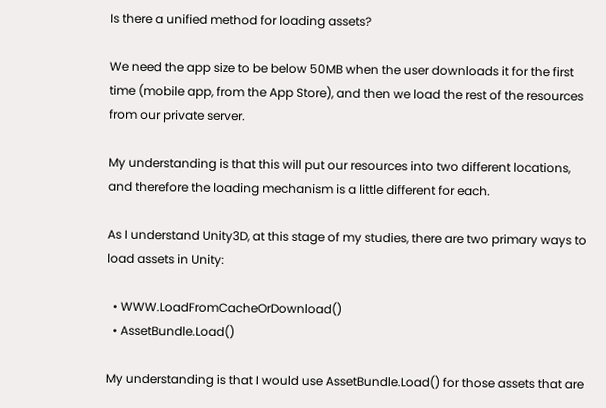Is there a unified method for loading assets?

We need the app size to be below 50MB when the user downloads it for the first time (mobile app, from the App Store), and then we load the rest of the resources from our private server.

My understanding is that this will put our resources into two different locations, and therefore the loading mechanism is a little different for each.

As I understand Unity3D, at this stage of my studies, there are two primary ways to load assets in Unity:

  • WWW.LoadFromCacheOrDownload()
  • AssetBundle.Load()

My understanding is that I would use AssetBundle.Load() for those assets that are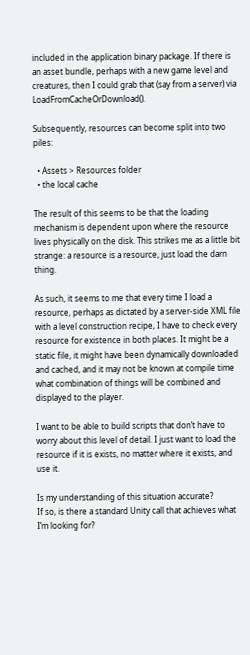included in the application binary package. If there is an asset bundle, perhaps with a new game level and creatures, then I could grab that (say from a server) via LoadFromCacheOrDownload().

Subsequently, resources can become split into two piles:

  • Assets > Resources folder
  • the local cache

The result of this seems to be that the loading mechanism is dependent upon where the resource lives physically on the disk. This strikes me as a little bit strange: a resource is a resource, just load the darn thing.

As such, it seems to me that every time I load a resource, perhaps as dictated by a server-side XML file with a level construction recipe, I have to check every resource for existence in both places. It might be a static file, it might have been dynamically downloaded and cached, and it may not be known at compile time what combination of things will be combined and displayed to the player.

I want to be able to build scripts that don’t have to worry about this level of detail. I just want to load the resource if it is exists, no matter where it exists, and use it.

Is my understanding of this situation accurate?
If so, is there a standard Unity call that achieves what I’m looking for?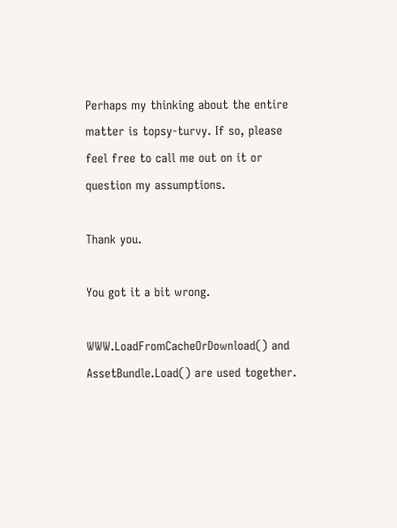Perhaps my thinking about the entire matter is topsy-turvy. If so, please feel free to call me out on it or question my assumptions.

Thank you.

You got it a bit wrong.

WWW.LoadFromCacheOrDownload() and AssetBundle.Load() are used together.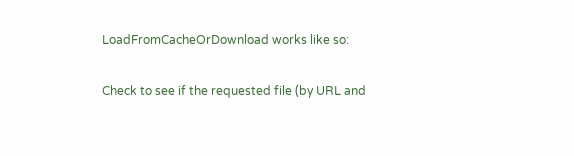LoadFromCacheOrDownload works like so:

Check to see if the requested file (by URL and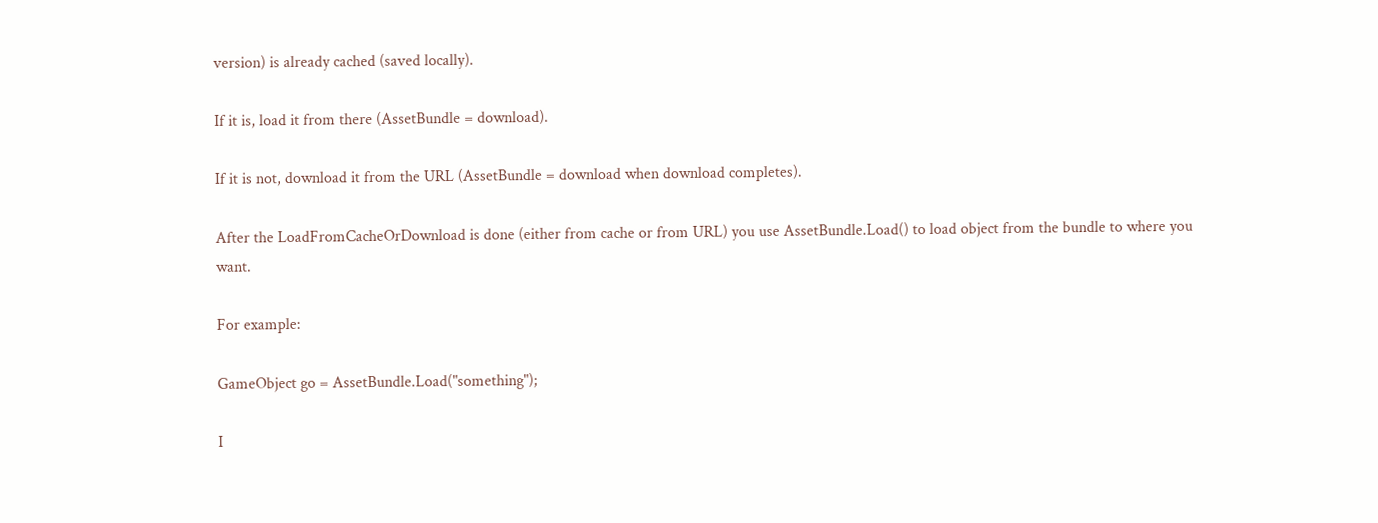version) is already cached (saved locally).

If it is, load it from there (AssetBundle = download).

If it is not, download it from the URL (AssetBundle = download when download completes).

After the LoadFromCacheOrDownload is done (either from cache or from URL) you use AssetBundle.Load() to load object from the bundle to where you want.

For example:

GameObject go = AssetBundle.Load("something");

I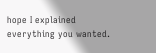hope I explained everything you wanted.